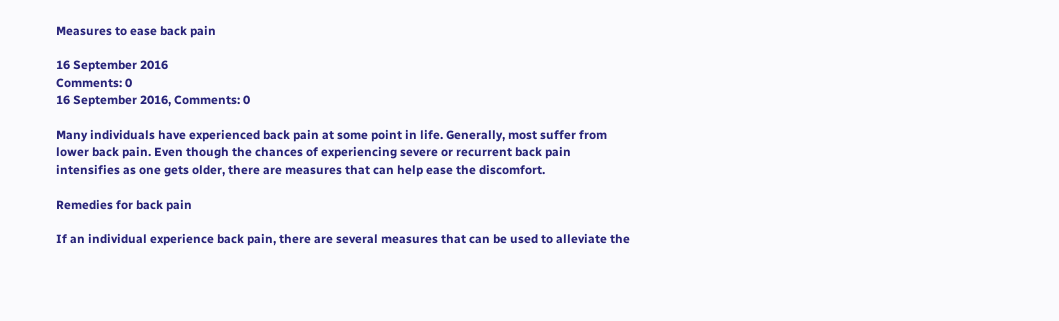Measures to ease back pain

16 September 2016
Comments: 0
16 September 2016, Comments: 0

Many individuals have experienced back pain at some point in life. Generally, most suffer from lower back pain. Even though the chances of experiencing severe or recurrent back pain intensifies as one gets older, there are measures that can help ease the discomfort.

Remedies for back pain

If an individual experience back pain, there are several measures that can be used to alleviate the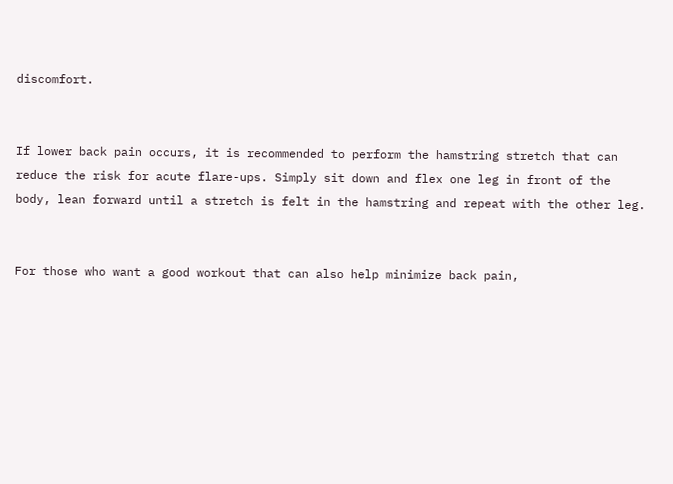discomfort.


If lower back pain occurs, it is recommended to perform the hamstring stretch that can reduce the risk for acute flare-ups. Simply sit down and flex one leg in front of the body, lean forward until a stretch is felt in the hamstring and repeat with the other leg.


For those who want a good workout that can also help minimize back pain,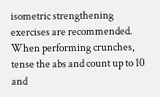isometric strengthening exercises are recommended. When performing crunches, tense the abs and count up to 10 and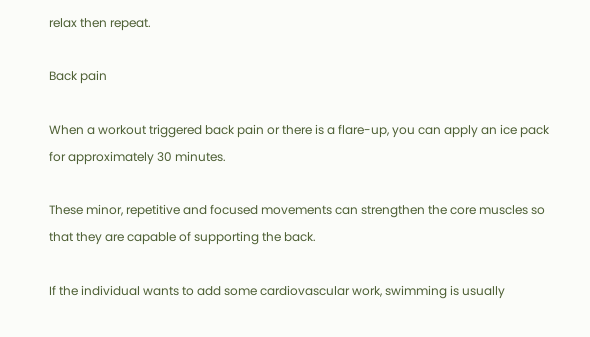relax then repeat.

Back pain

When a workout triggered back pain or there is a flare-up, you can apply an ice pack for approximately 30 minutes.

These minor, repetitive and focused movements can strengthen the core muscles so that they are capable of supporting the back.

If the individual wants to add some cardiovascular work, swimming is usually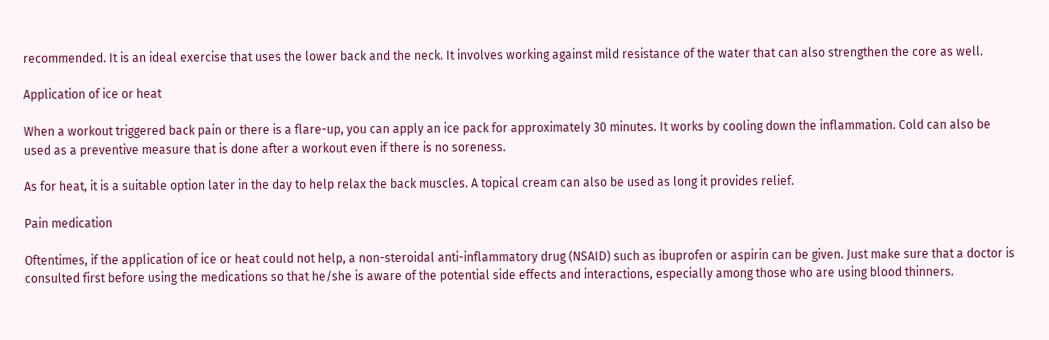recommended. It is an ideal exercise that uses the lower back and the neck. It involves working against mild resistance of the water that can also strengthen the core as well.

Application of ice or heat

When a workout triggered back pain or there is a flare-up, you can apply an ice pack for approximately 30 minutes. It works by cooling down the inflammation. Cold can also be used as a preventive measure that is done after a workout even if there is no soreness.

As for heat, it is a suitable option later in the day to help relax the back muscles. A topical cream can also be used as long it provides relief.

Pain medication

Oftentimes, if the application of ice or heat could not help, a non-steroidal anti-inflammatory drug (NSAID) such as ibuprofen or aspirin can be given. Just make sure that a doctor is consulted first before using the medications so that he/she is aware of the potential side effects and interactions, especially among those who are using blood thinners.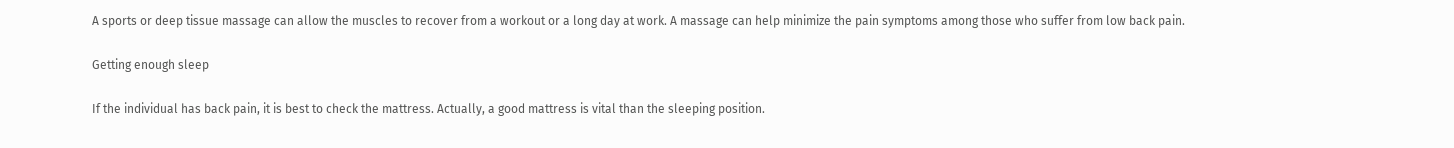A sports or deep tissue massage can allow the muscles to recover from a workout or a long day at work. A massage can help minimize the pain symptoms among those who suffer from low back pain.

Getting enough sleep

If the individual has back pain, it is best to check the mattress. Actually, a good mattress is vital than the sleeping position.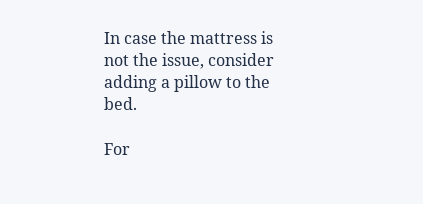In case the mattress is not the issue, consider adding a pillow to the bed.

For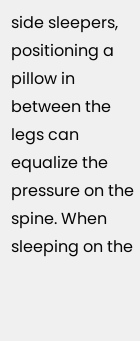side sleepers, positioning a pillow in between the legs can equalize the pressure on the spine. When sleeping on the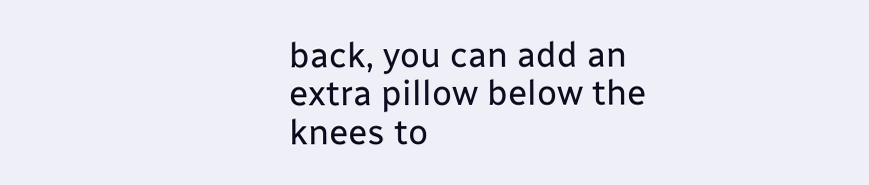back, you can add an extra pillow below the knees to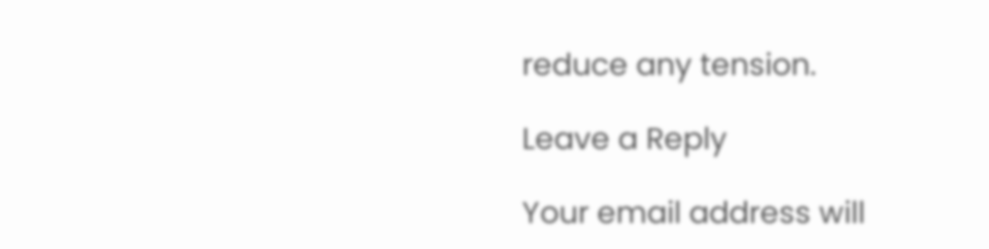reduce any tension.

Leave a Reply

Your email address will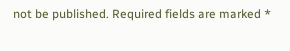not be published. Required fields are marked *